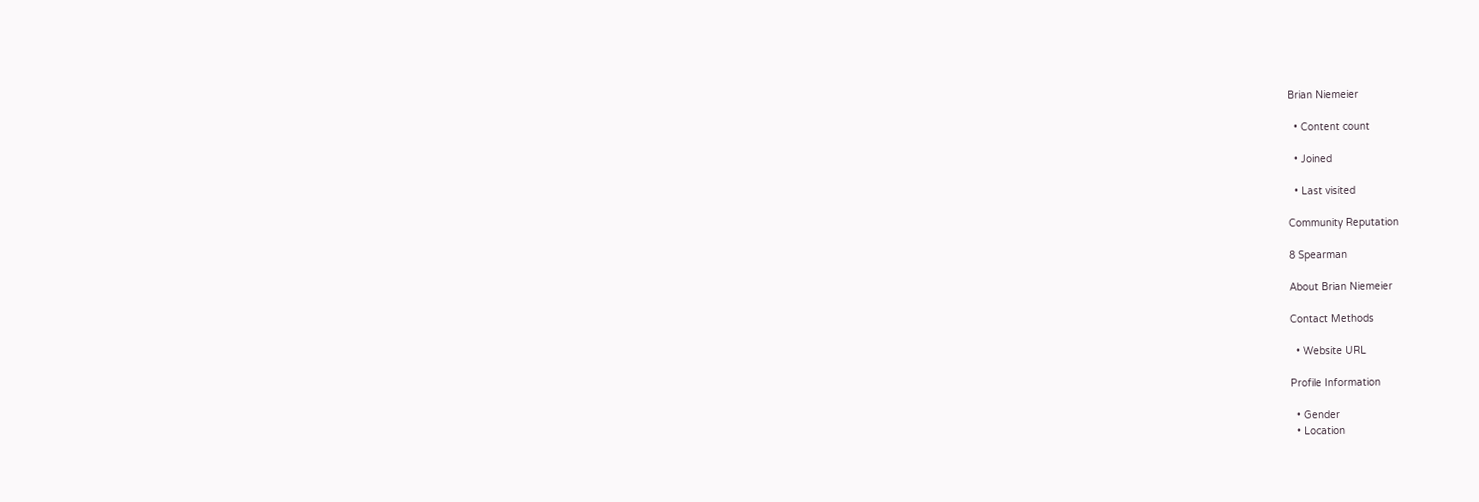Brian Niemeier

  • Content count

  • Joined

  • Last visited

Community Reputation

8 Spearman

About Brian Niemeier

Contact Methods

  • Website URL

Profile Information

  • Gender
  • Location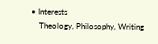• Interests
    Theology, Philosophy, Writing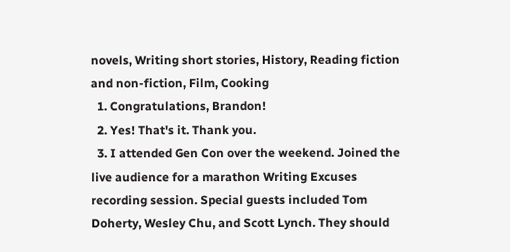novels, Writing short stories, History, Reading fiction and non-fiction, Film, Cooking
  1. Congratulations, Brandon!
  2. Yes! That's it. Thank you.
  3. I attended Gen Con over the weekend. Joined the live audience for a marathon Writing Excuses recording session. Special guests included Tom Doherty, Wesley Chu, and Scott Lynch. They should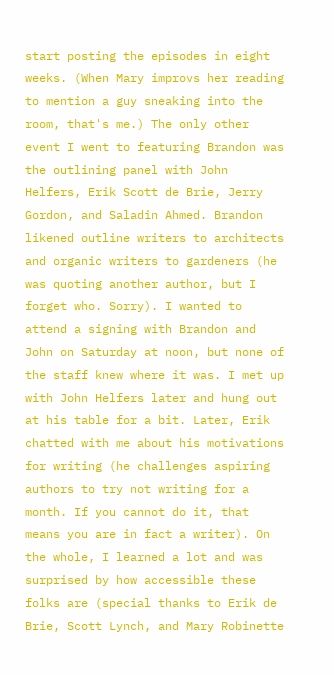start posting the episodes in eight weeks. (When Mary improvs her reading to mention a guy sneaking into the room, that's me.) The only other event I went to featuring Brandon was the outlining panel with John Helfers, Erik Scott de Brie, Jerry Gordon, and Saladin Ahmed. Brandon likened outline writers to architects and organic writers to gardeners (he was quoting another author, but I forget who. Sorry). I wanted to attend a signing with Brandon and John on Saturday at noon, but none of the staff knew where it was. I met up with John Helfers later and hung out at his table for a bit. Later, Erik chatted with me about his motivations for writing (he challenges aspiring authors to try not writing for a month. If you cannot do it, that means you are in fact a writer). On the whole, I learned a lot and was surprised by how accessible these folks are (special thanks to Erik de Brie, Scott Lynch, and Mary Robinette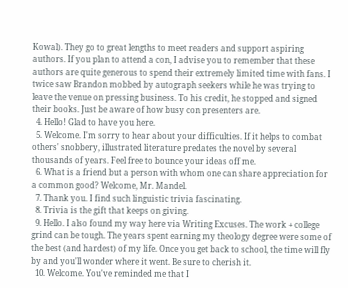Kowal). They go to great lengths to meet readers and support aspiring authors. If you plan to attend a con, I advise you to remember that these authors are quite generous to spend their extremely limited time with fans. I twice saw Brandon mobbed by autograph seekers while he was trying to leave the venue on pressing business. To his credit, he stopped and signed their books. Just be aware of how busy con presenters are.
  4. Hello! Glad to have you here.
  5. Welcome. I'm sorry to hear about your difficulties. If it helps to combat others' snobbery, illustrated literature predates the novel by several thousands of years. Feel free to bounce your ideas off me.
  6. What is a friend but a person with whom one can share appreciation for a common good? Welcome, Mr. Mandel.
  7. Thank you. I find such linguistic trivia fascinating.
  8. Trivia is the gift that keeps on giving.
  9. Hello. I also found my way here via Writing Excuses. The work + college grind can be tough. The years spent earning my theology degree were some of the best (and hardest) of my life. Once you get back to school, the time will fly by and you'll wonder where it went. Be sure to cherish it.
  10. Welcome. You've reminded me that I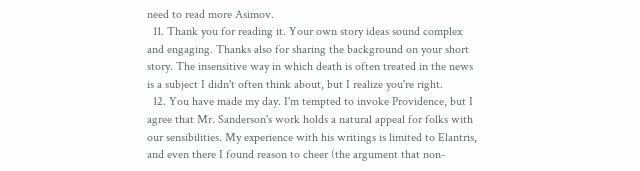need to read more Asimov.
  11. Thank you for reading it. Your own story ideas sound complex and engaging. Thanks also for sharing the background on your short story. The insensitive way in which death is often treated in the news is a subject I didn't often think about, but I realize you're right.
  12. You have made my day. I'm tempted to invoke Providence, but I agree that Mr. Sanderson's work holds a natural appeal for folks with our sensibilities. My experience with his writings is limited to Elantris, and even there I found reason to cheer (the argument that non-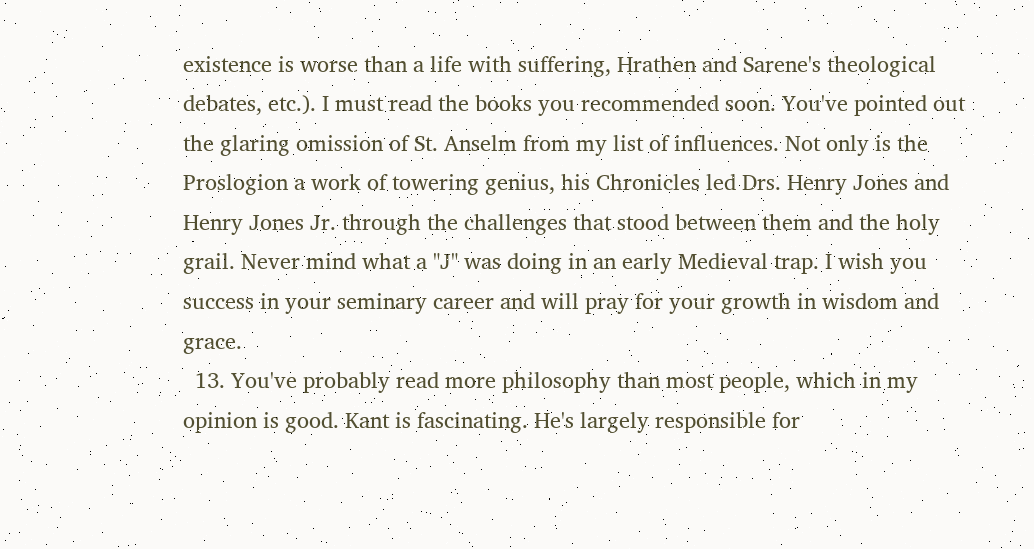existence is worse than a life with suffering, Hrathen and Sarene's theological debates, etc.). I must read the books you recommended soon. You've pointed out the glaring omission of St. Anselm from my list of influences. Not only is the Proslogion a work of towering genius, his Chronicles led Drs. Henry Jones and Henry Jones Jr. through the challenges that stood between them and the holy grail. Never mind what a "J" was doing in an early Medieval trap. I wish you success in your seminary career and will pray for your growth in wisdom and grace.
  13. You've probably read more philosophy than most people, which in my opinion is good. Kant is fascinating. He's largely responsible for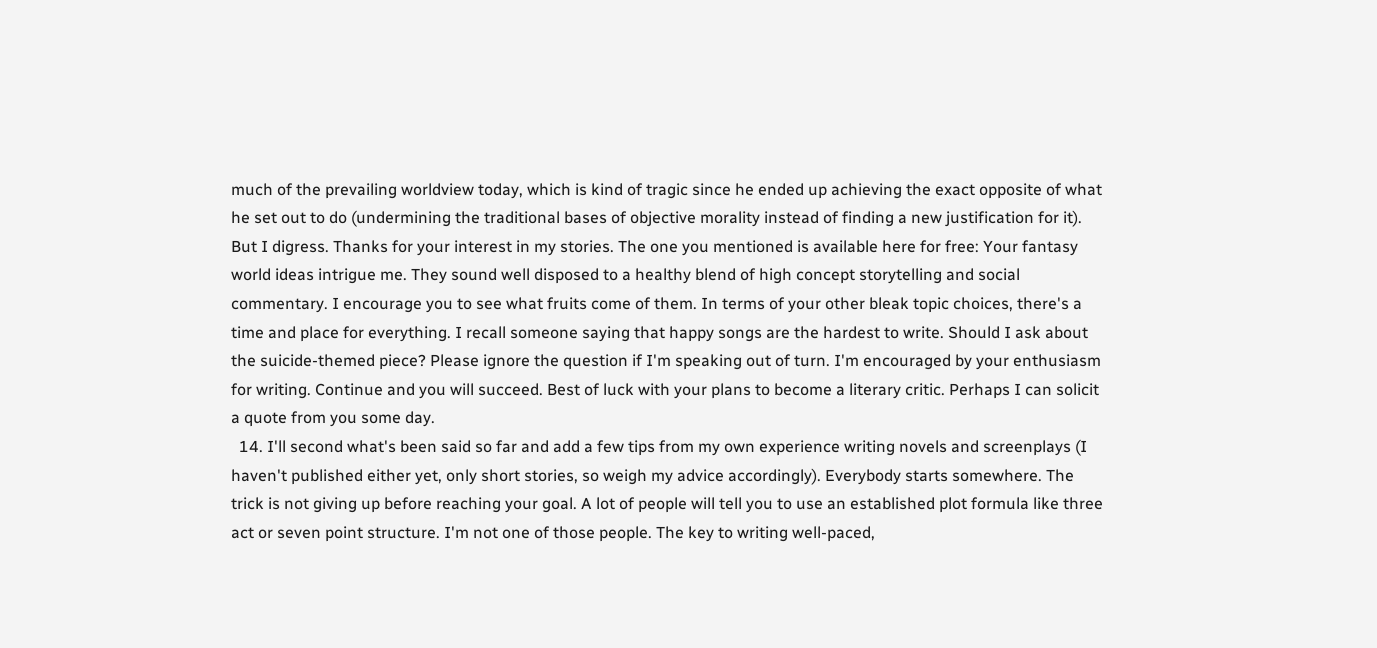much of the prevailing worldview today, which is kind of tragic since he ended up achieving the exact opposite of what he set out to do (undermining the traditional bases of objective morality instead of finding a new justification for it). But I digress. Thanks for your interest in my stories. The one you mentioned is available here for free: Your fantasy world ideas intrigue me. They sound well disposed to a healthy blend of high concept storytelling and social commentary. I encourage you to see what fruits come of them. In terms of your other bleak topic choices, there's a time and place for everything. I recall someone saying that happy songs are the hardest to write. Should I ask about the suicide-themed piece? Please ignore the question if I'm speaking out of turn. I'm encouraged by your enthusiasm for writing. Continue and you will succeed. Best of luck with your plans to become a literary critic. Perhaps I can solicit a quote from you some day.
  14. I'll second what's been said so far and add a few tips from my own experience writing novels and screenplays (I haven't published either yet, only short stories, so weigh my advice accordingly). Everybody starts somewhere. The trick is not giving up before reaching your goal. A lot of people will tell you to use an established plot formula like three act or seven point structure. I'm not one of those people. The key to writing well-paced,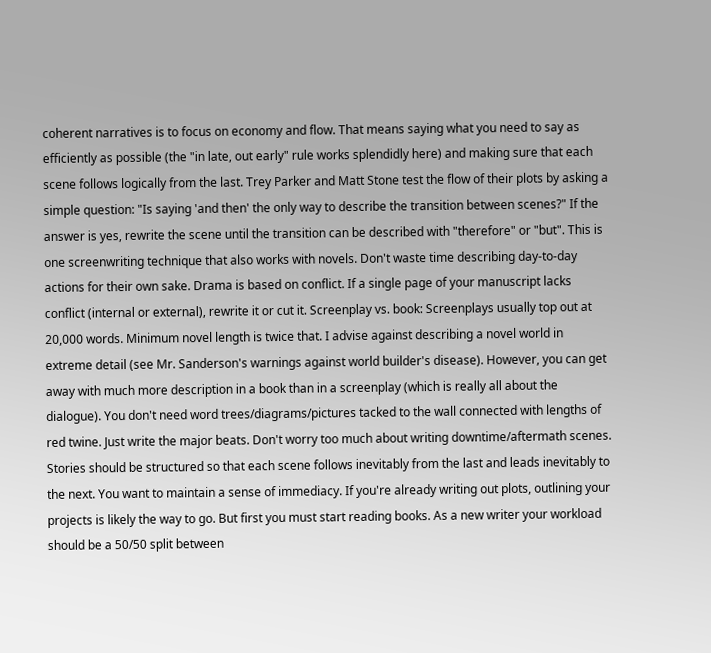coherent narratives is to focus on economy and flow. That means saying what you need to say as efficiently as possible (the "in late, out early" rule works splendidly here) and making sure that each scene follows logically from the last. Trey Parker and Matt Stone test the flow of their plots by asking a simple question: "Is saying 'and then' the only way to describe the transition between scenes?" If the answer is yes, rewrite the scene until the transition can be described with "therefore" or "but". This is one screenwriting technique that also works with novels. Don't waste time describing day-to-day actions for their own sake. Drama is based on conflict. If a single page of your manuscript lacks conflict (internal or external), rewrite it or cut it. Screenplay vs. book: Screenplays usually top out at 20,000 words. Minimum novel length is twice that. I advise against describing a novel world in extreme detail (see Mr. Sanderson's warnings against world builder's disease). However, you can get away with much more description in a book than in a screenplay (which is really all about the dialogue). You don't need word trees/diagrams/pictures tacked to the wall connected with lengths of red twine. Just write the major beats. Don't worry too much about writing downtime/aftermath scenes. Stories should be structured so that each scene follows inevitably from the last and leads inevitably to the next. You want to maintain a sense of immediacy. If you're already writing out plots, outlining your projects is likely the way to go. But first you must start reading books. As a new writer your workload should be a 50/50 split between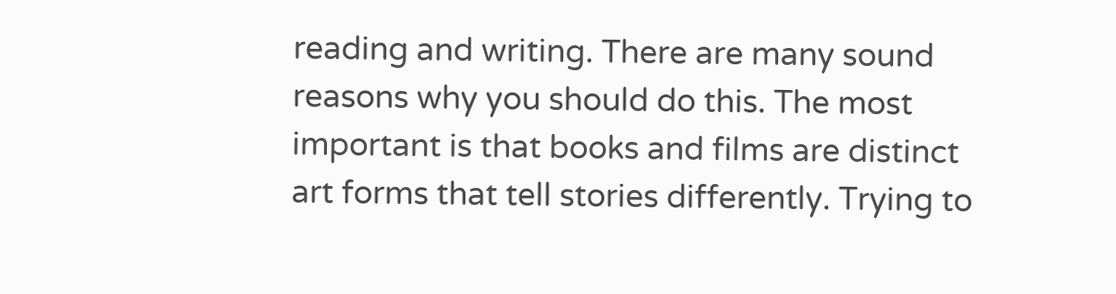reading and writing. There are many sound reasons why you should do this. The most important is that books and films are distinct art forms that tell stories differently. Trying to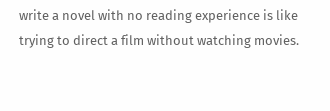write a novel with no reading experience is like trying to direct a film without watching movies.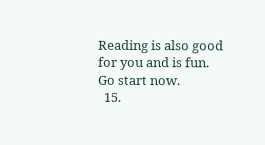Reading is also good for you and is fun. Go start now.
  15.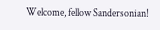Welcome, fellow Sandersonian!